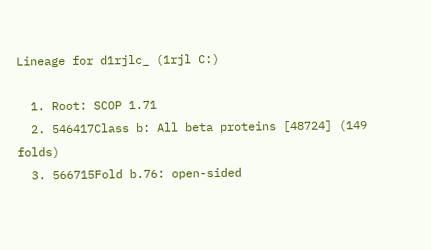Lineage for d1rjlc_ (1rjl C:)

  1. Root: SCOP 1.71
  2. 546417Class b: All beta proteins [48724] (149 folds)
  3. 566715Fold b.76: open-sided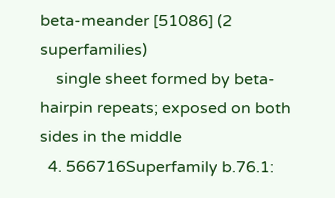beta-meander [51086] (2 superfamilies)
    single sheet formed by beta-hairpin repeats; exposed on both sides in the middle
  4. 566716Superfamily b.76.1: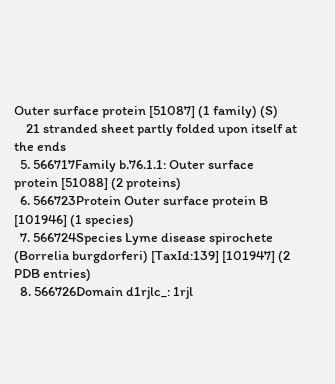Outer surface protein [51087] (1 family) (S)
    21 stranded sheet partly folded upon itself at the ends
  5. 566717Family b.76.1.1: Outer surface protein [51088] (2 proteins)
  6. 566723Protein Outer surface protein B [101946] (1 species)
  7. 566724Species Lyme disease spirochete (Borrelia burgdorferi) [TaxId:139] [101947] (2 PDB entries)
  8. 566726Domain d1rjlc_: 1rjl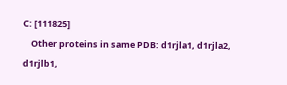C: [111825]
    Other proteins in same PDB: d1rjla1, d1rjla2, d1rjlb1,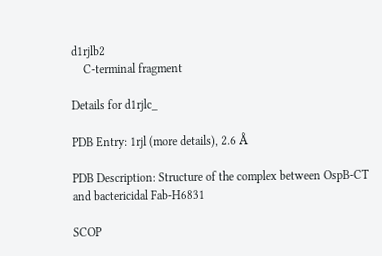d1rjlb2
    C-terminal fragment

Details for d1rjlc_

PDB Entry: 1rjl (more details), 2.6 Å

PDB Description: Structure of the complex between OspB-CT and bactericidal Fab-H6831

SCOP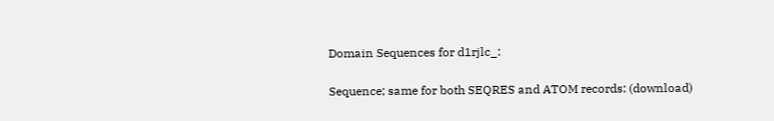Domain Sequences for d1rjlc_:

Sequence; same for both SEQRES and ATOM records: (download)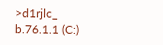>d1rjlc_ b.76.1.1 (C:)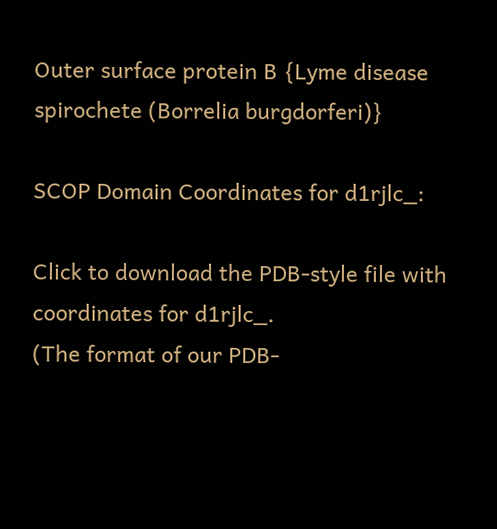Outer surface protein B {Lyme disease spirochete (Borrelia burgdorferi)}

SCOP Domain Coordinates for d1rjlc_:

Click to download the PDB-style file with coordinates for d1rjlc_.
(The format of our PDB-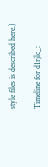style files is described here.)

Timeline for d1rjlc_: